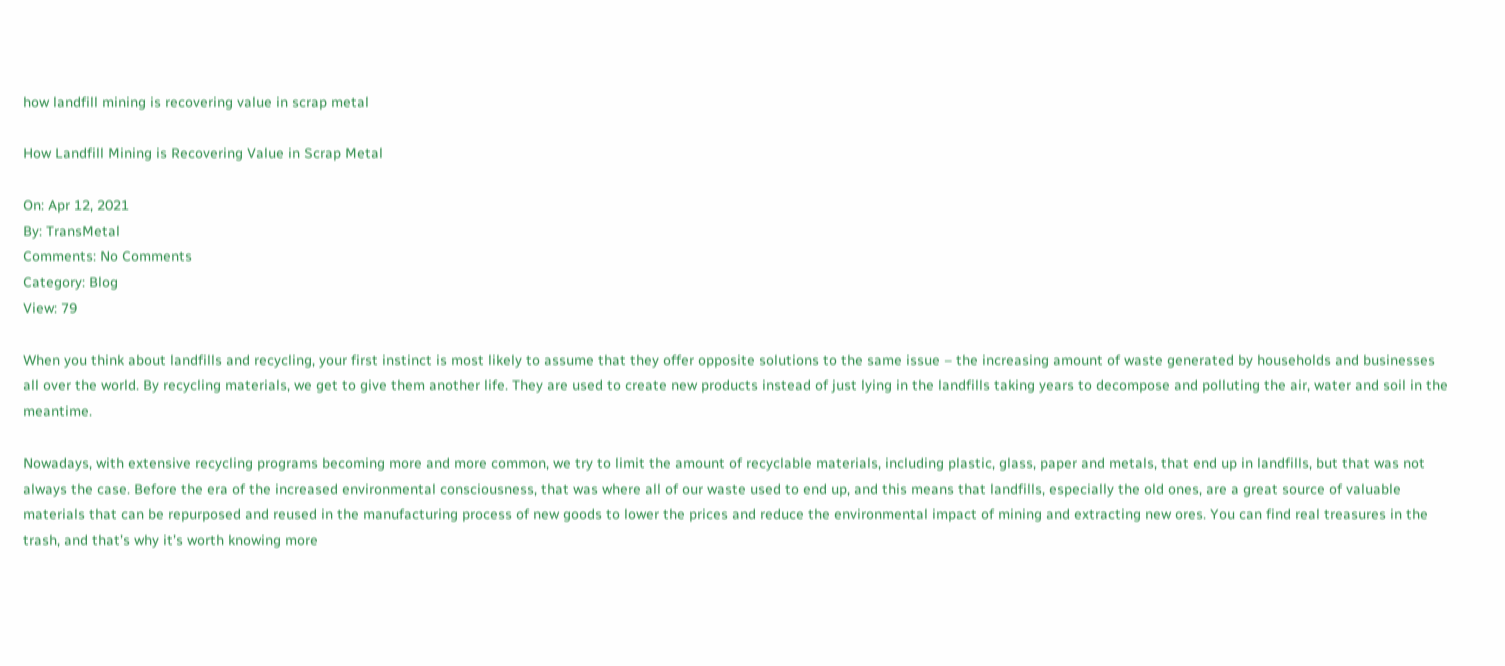how landfill mining is recovering value in scrap metal

How Landfill Mining is Recovering Value in Scrap Metal

On: Apr 12, 2021
By: TransMetal
Comments: No Comments
Category: Blog
View: 79

When you think about landfills and recycling, your first instinct is most likely to assume that they offer opposite solutions to the same issue – the increasing amount of waste generated by households and businesses all over the world. By recycling materials, we get to give them another life. They are used to create new products instead of just lying in the landfills taking years to decompose and polluting the air, water and soil in the meantime.

Nowadays, with extensive recycling programs becoming more and more common, we try to limit the amount of recyclable materials, including plastic, glass, paper and metals, that end up in landfills, but that was not always the case. Before the era of the increased environmental consciousness, that was where all of our waste used to end up, and this means that landfills, especially the old ones, are a great source of valuable materials that can be repurposed and reused in the manufacturing process of new goods to lower the prices and reduce the environmental impact of mining and extracting new ores. You can find real treasures in the trash, and that’s why it’s worth knowing more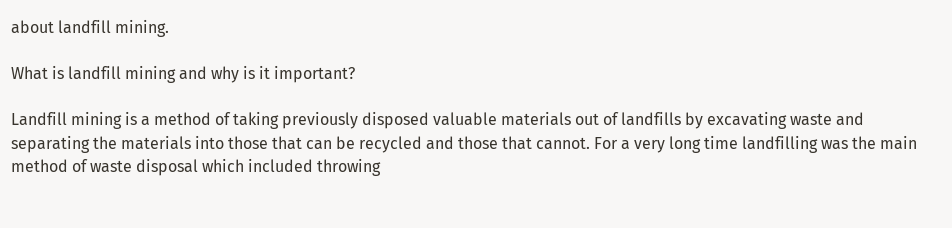about landfill mining.

What is landfill mining and why is it important?

Landfill mining is a method of taking previously disposed valuable materials out of landfills by excavating waste and separating the materials into those that can be recycled and those that cannot. For a very long time landfilling was the main method of waste disposal which included throwing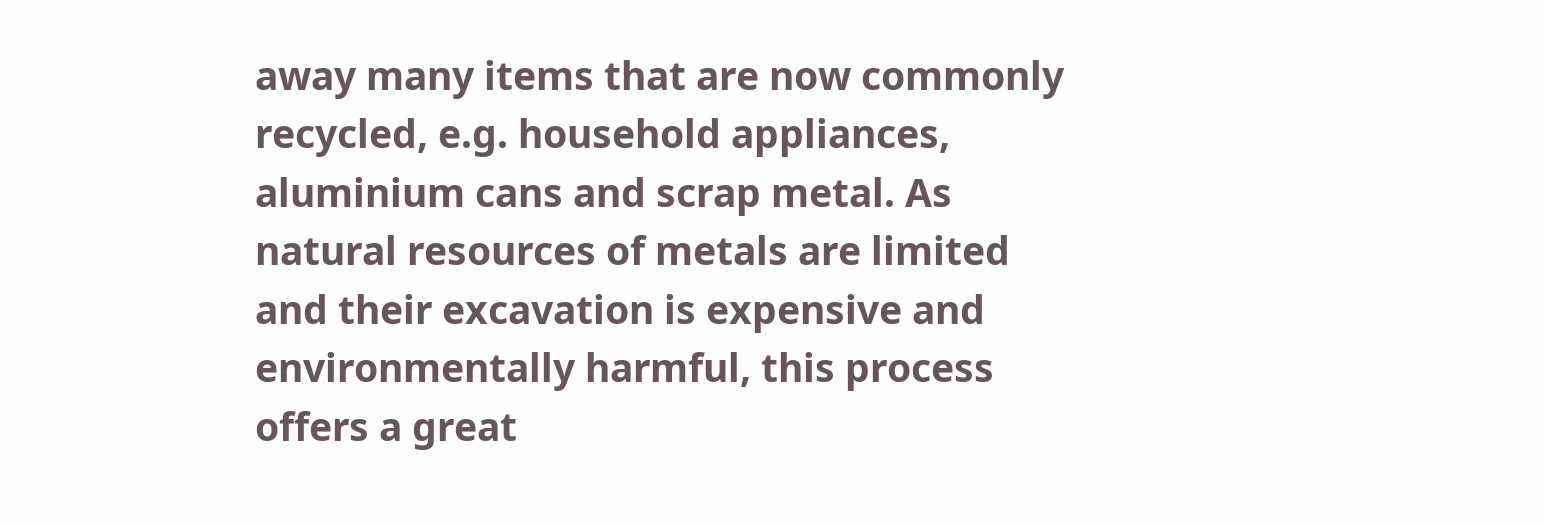away many items that are now commonly recycled, e.g. household appliances, aluminium cans and scrap metal. As natural resources of metals are limited and their excavation is expensive and environmentally harmful, this process offers a great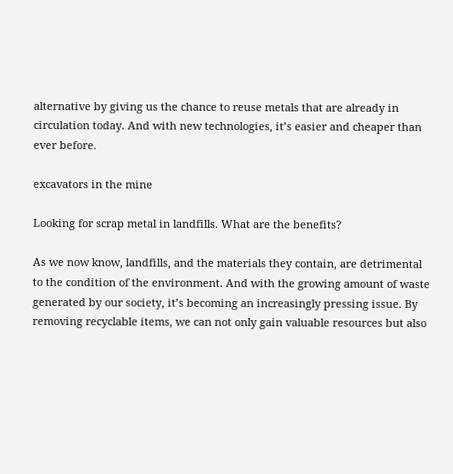alternative by giving us the chance to reuse metals that are already in circulation today. And with new technologies, it’s easier and cheaper than ever before.

excavators in the mine

Looking for scrap metal in landfills. What are the benefits?

As we now know, landfills, and the materials they contain, are detrimental to the condition of the environment. And with the growing amount of waste generated by our society, it’s becoming an increasingly pressing issue. By removing recyclable items, we can not only gain valuable resources but also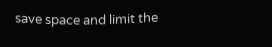save space and limit the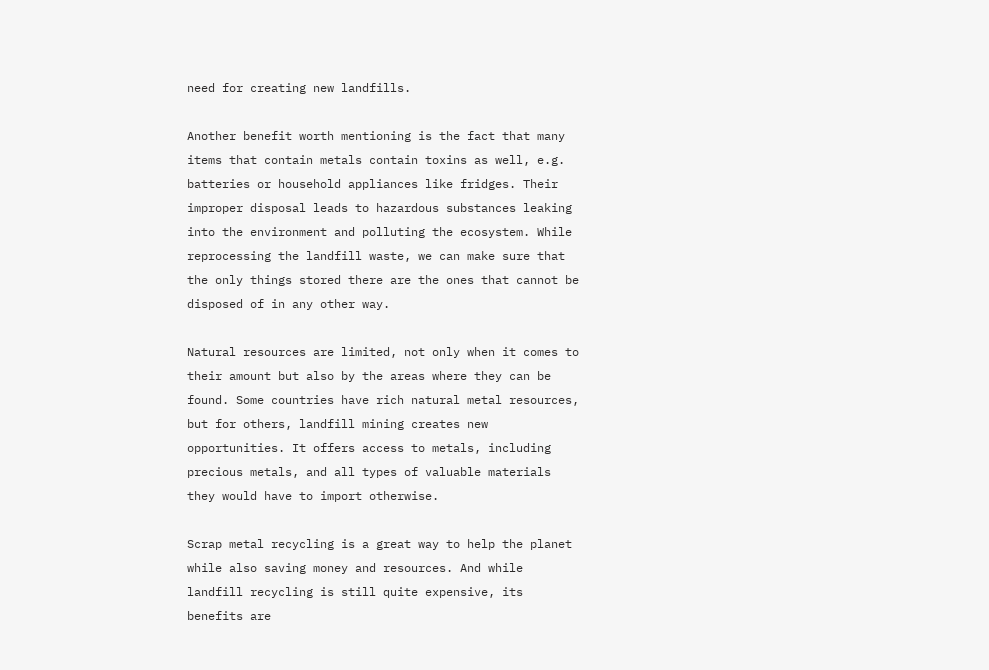need for creating new landfills.

Another benefit worth mentioning is the fact that many items that contain metals contain toxins as well, e.g. batteries or household appliances like fridges. Their improper disposal leads to hazardous substances leaking into the environment and polluting the ecosystem. While reprocessing the landfill waste, we can make sure that the only things stored there are the ones that cannot be disposed of in any other way.

Natural resources are limited, not only when it comes to their amount but also by the areas where they can be found. Some countries have rich natural metal resources, but for others, landfill mining creates new opportunities. It offers access to metals, including precious metals, and all types of valuable materials they would have to import otherwise.

Scrap metal recycling is a great way to help the planet while also saving money and resources. And while landfill recycling is still quite expensive, its benefits are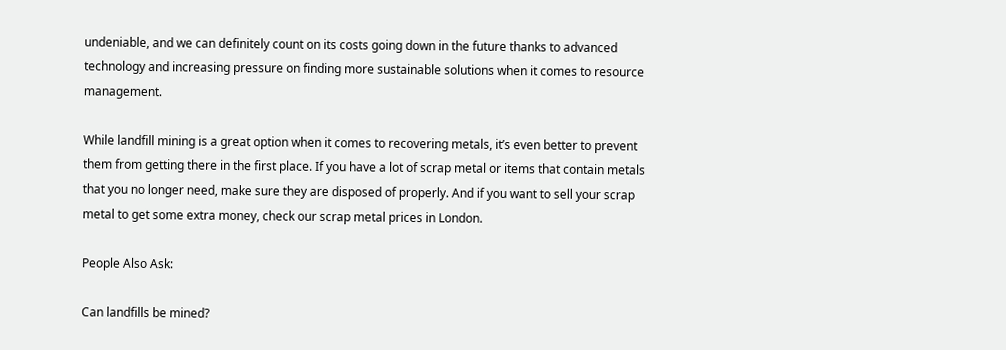undeniable, and we can definitely count on its costs going down in the future thanks to advanced technology and increasing pressure on finding more sustainable solutions when it comes to resource management.

While landfill mining is a great option when it comes to recovering metals, it’s even better to prevent them from getting there in the first place. If you have a lot of scrap metal or items that contain metals that you no longer need, make sure they are disposed of properly. And if you want to sell your scrap metal to get some extra money, check our scrap metal prices in London.

People Also Ask:

Can landfills be mined?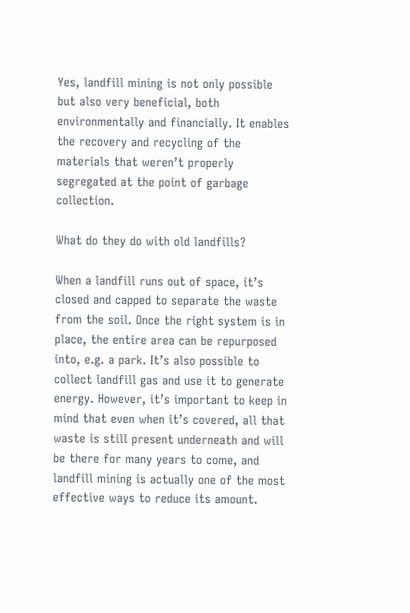Yes, landfill mining is not only possible but also very beneficial, both environmentally and financially. It enables the recovery and recycling of the materials that weren’t properly segregated at the point of garbage collection.

What do they do with old landfills?

When a landfill runs out of space, it’s closed and capped to separate the waste from the soil. Once the right system is in place, the entire area can be repurposed into, e.g. a park. It’s also possible to collect landfill gas and use it to generate energy. However, it’s important to keep in mind that even when it’s covered, all that waste is still present underneath and will be there for many years to come, and landfill mining is actually one of the most effective ways to reduce its amount.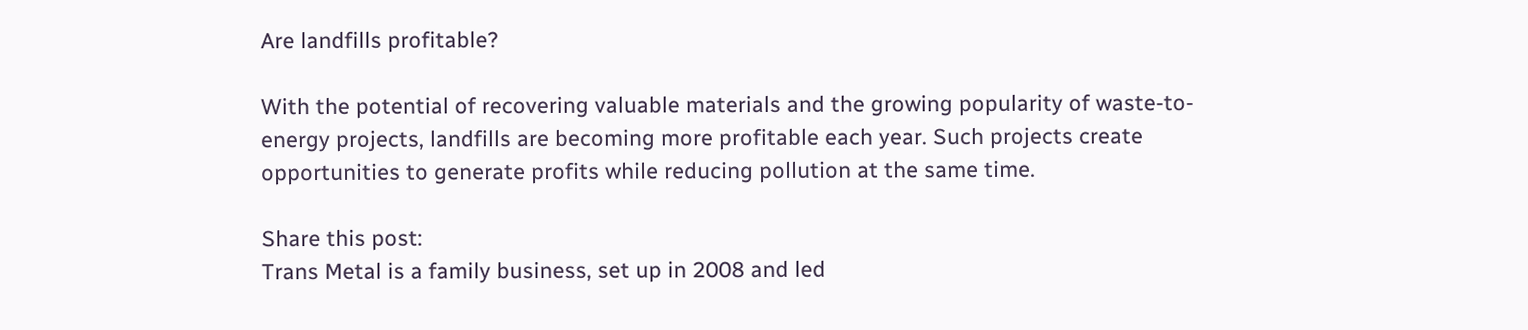Are landfills profitable?

With the potential of recovering valuable materials and the growing popularity of waste-to-energy projects, landfills are becoming more profitable each year. Such projects create opportunities to generate profits while reducing pollution at the same time.

Share this post:
Trans Metal is a family business, set up in 2008 and led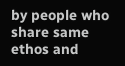by people who share same ethos and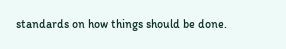standards on how things should be done.